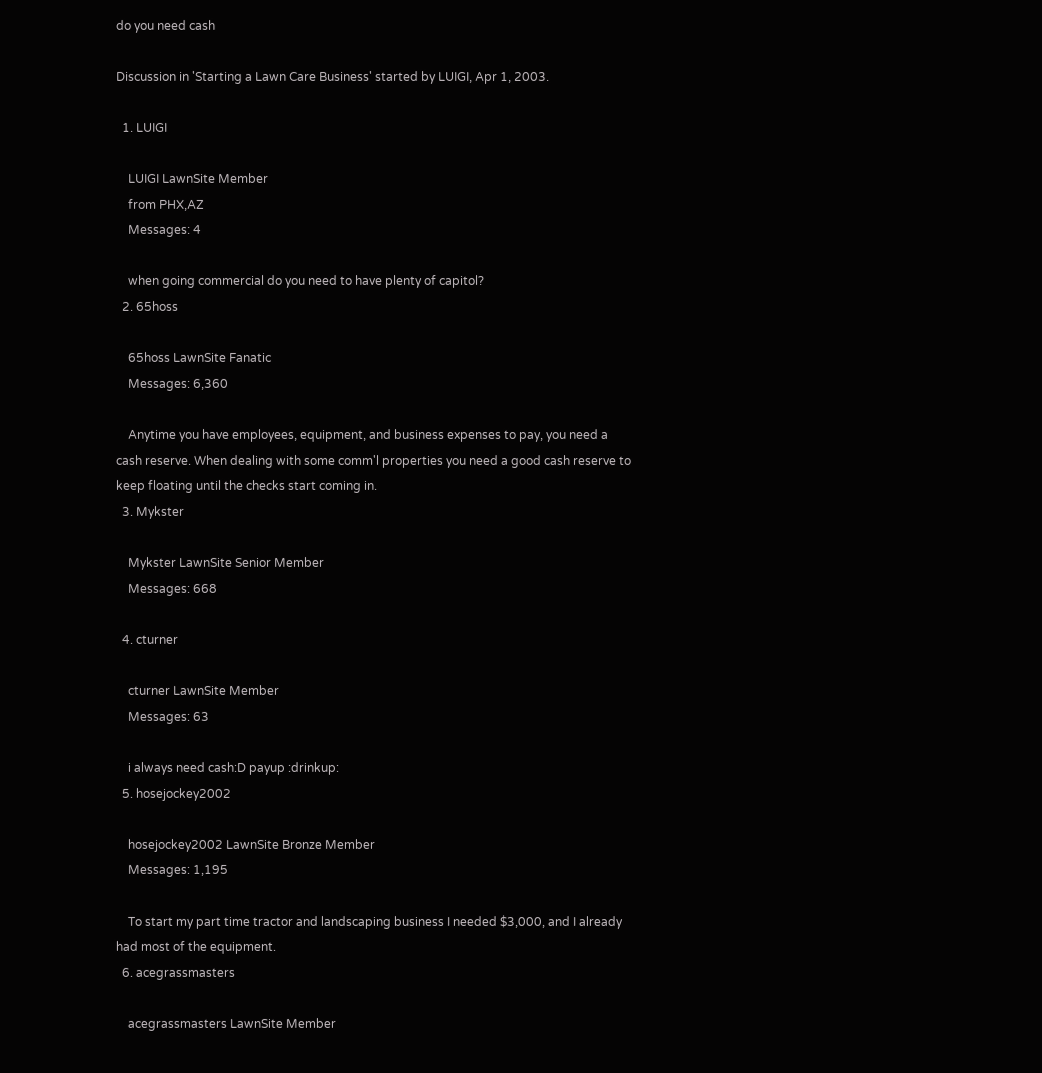do you need cash

Discussion in 'Starting a Lawn Care Business' started by LUIGI, Apr 1, 2003.

  1. LUIGI

    LUIGI LawnSite Member
    from PHX,AZ
    Messages: 4

    when going commercial do you need to have plenty of capitol?
  2. 65hoss

    65hoss LawnSite Fanatic
    Messages: 6,360

    Anytime you have employees, equipment, and business expenses to pay, you need a cash reserve. When dealing with some comm'l properties you need a good cash reserve to keep floating until the checks start coming in.
  3. Mykster

    Mykster LawnSite Senior Member
    Messages: 668

  4. cturner

    cturner LawnSite Member
    Messages: 63

    i always need cash:D payup :drinkup:
  5. hosejockey2002

    hosejockey2002 LawnSite Bronze Member
    Messages: 1,195

    To start my part time tractor and landscaping business I needed $3,000, and I already had most of the equipment.
  6. acegrassmasters

    acegrassmasters LawnSite Member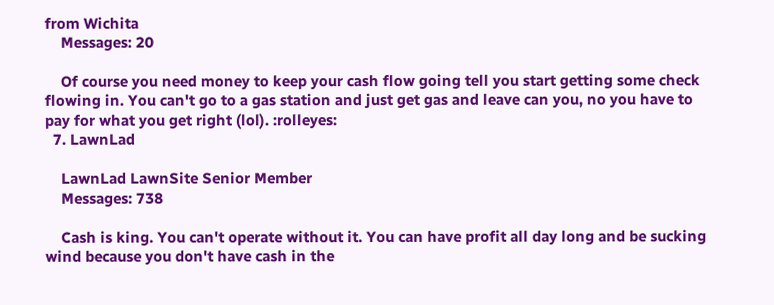from Wichita
    Messages: 20

    Of course you need money to keep your cash flow going tell you start getting some check flowing in. You can't go to a gas station and just get gas and leave can you, no you have to pay for what you get right (lol). :rolleyes:
  7. LawnLad

    LawnLad LawnSite Senior Member
    Messages: 738

    Cash is king. You can't operate without it. You can have profit all day long and be sucking wind because you don't have cash in the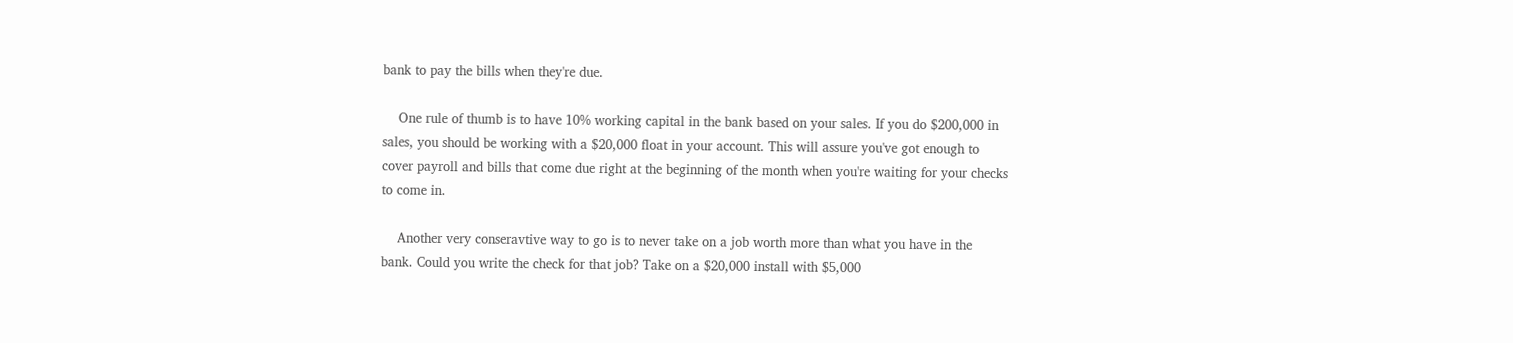bank to pay the bills when they're due.

    One rule of thumb is to have 10% working capital in the bank based on your sales. If you do $200,000 in sales, you should be working with a $20,000 float in your account. This will assure you've got enough to cover payroll and bills that come due right at the beginning of the month when you're waiting for your checks to come in.

    Another very conseravtive way to go is to never take on a job worth more than what you have in the bank. Could you write the check for that job? Take on a $20,000 install with $5,000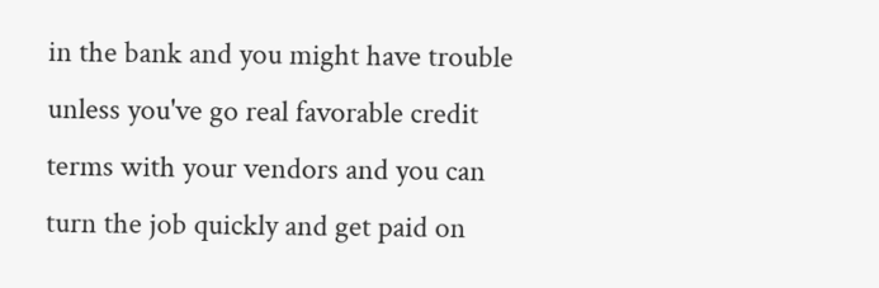in the bank and you might have trouble unless you've go real favorable credit terms with your vendors and you can turn the job quickly and get paid on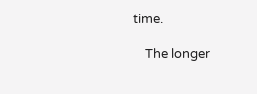time.

    The longer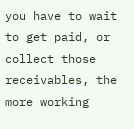you have to wait to get paid, or collect those receivables, the more working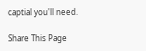captial you'll need.

Share This Page